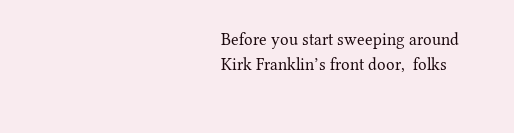Before you start sweeping around Kirk Franklin’s front door,  folks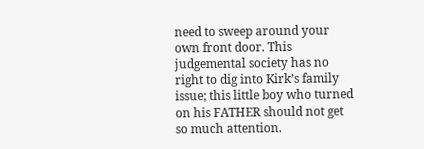need to sweep around your own front door. This judgemental society has no right to dig into Kirk’s family issue; this little boy who turned on his FATHER should not get so much attention.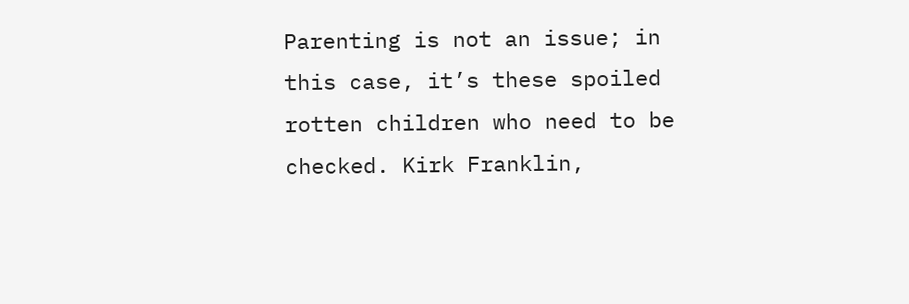Parenting is not an issue; in this case, it’s these spoiled rotten children who need to be checked. Kirk Franklin,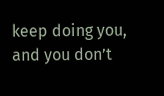keep doing you, and you don’t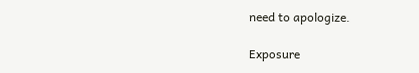need to apologize.

Exposure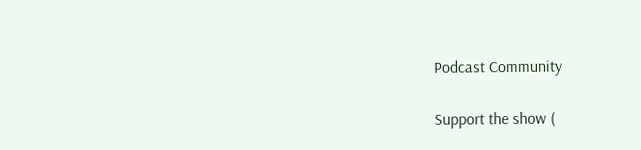Podcast Community

Support the show (